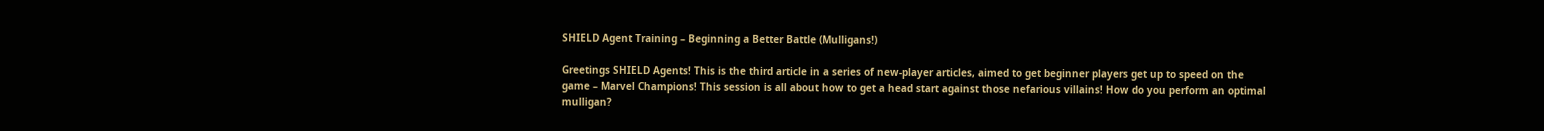SHIELD Agent Training – Beginning a Better Battle (Mulligans!)

Greetings SHIELD Agents! This is the third article in a series of new-player articles, aimed to get beginner players get up to speed on the game – Marvel Champions! This session is all about how to get a head start against those nefarious villains! How do you perform an optimal mulligan?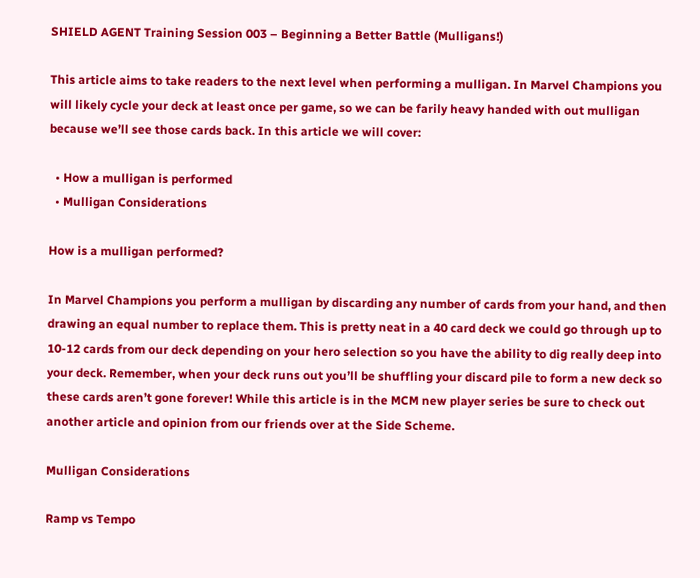SHIELD AGENT Training Session 003 – Beginning a Better Battle (Mulligans!)

This article aims to take readers to the next level when performing a mulligan. In Marvel Champions you will likely cycle your deck at least once per game, so we can be farily heavy handed with out mulligan because we’ll see those cards back. In this article we will cover:

  • How a mulligan is performed
  • Mulligan Considerations

How is a mulligan performed?

In Marvel Champions you perform a mulligan by discarding any number of cards from your hand, and then drawing an equal number to replace them. This is pretty neat in a 40 card deck we could go through up to 10-12 cards from our deck depending on your hero selection so you have the ability to dig really deep into your deck. Remember, when your deck runs out you’ll be shuffling your discard pile to form a new deck so these cards aren’t gone forever! While this article is in the MCM new player series be sure to check out another article and opinion from our friends over at the Side Scheme.

Mulligan Considerations

Ramp vs Tempo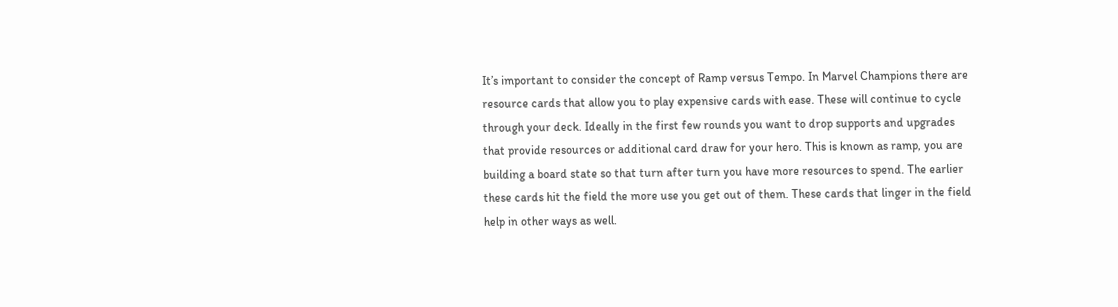It’s important to consider the concept of Ramp versus Tempo. In Marvel Champions there are resource cards that allow you to play expensive cards with ease. These will continue to cycle through your deck. Ideally in the first few rounds you want to drop supports and upgrades that provide resources or additional card draw for your hero. This is known as ramp, you are building a board state so that turn after turn you have more resources to spend. The earlier these cards hit the field the more use you get out of them. These cards that linger in the field help in other ways as well.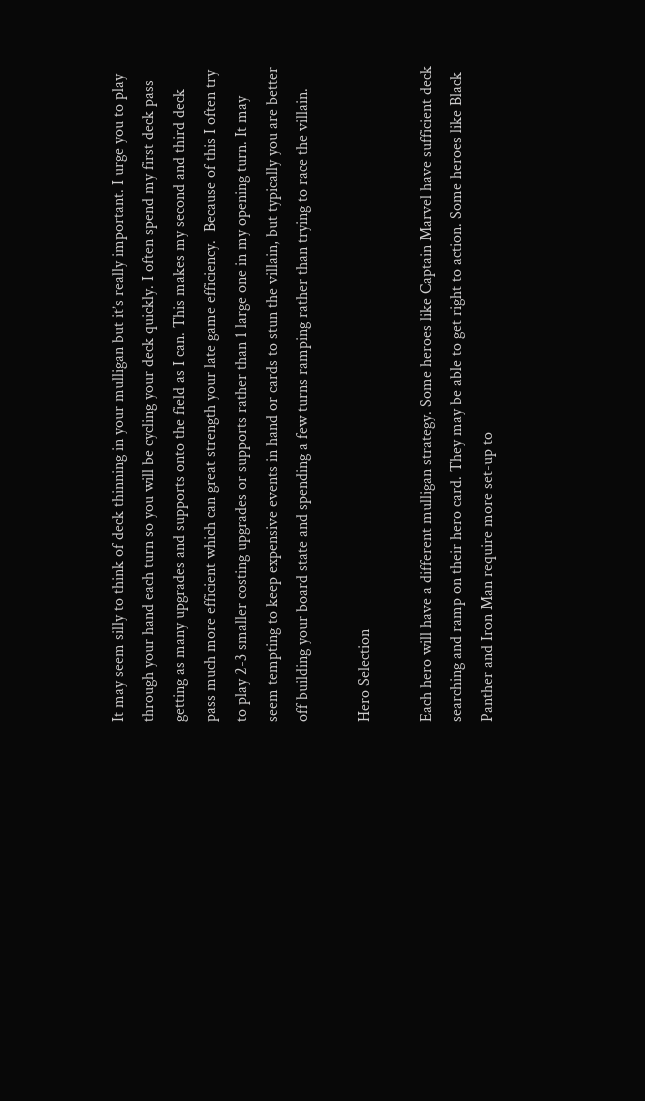It may seem silly to think of deck thinning in your mulligan but it’s really important. I urge you to play through your hand each turn so you will be cycling your deck quickly. I often spend my first deck pass getting as many upgrades and supports onto the field as I can. This makes my second and third deck pass much more efficient which can great strength your late game efficiency.  Because of this I often try to play 2-3 smaller costing upgrades or supports rather than 1 large one in my opening turn. It may seem tempting to keep expensive events in hand or cards to stun the villain, but typically you are better off building your board state and spending a few turns ramping rather than trying to race the villain.

Hero Selection

Each hero will have a different mulligan strategy. Some heroes like Captain Marvel have sufficient deck searching and ramp on their hero card. They may be able to get right to action. Some heroes like Black Panther and Iron Man require more set-up to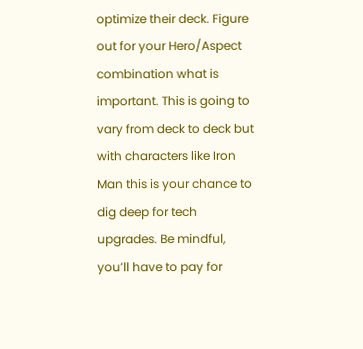optimize their deck. Figure out for your Hero/Aspect combination what is important. This is going to vary from deck to deck but with characters like Iron Man this is your chance to dig deep for tech upgrades. Be mindful, you’ll have to pay for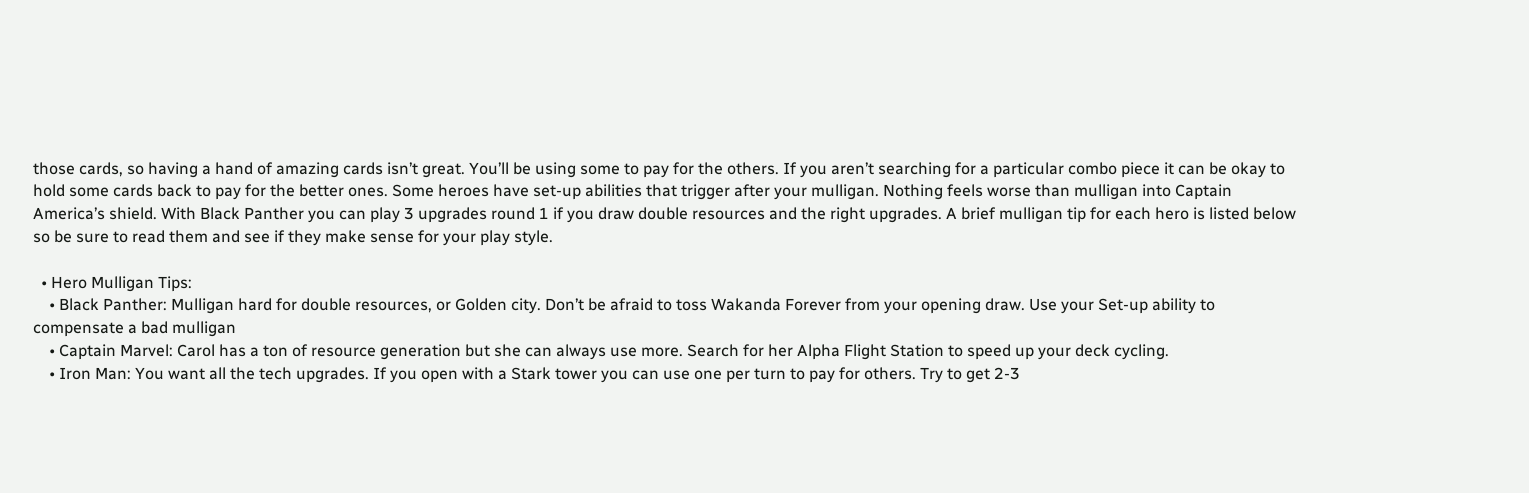those cards, so having a hand of amazing cards isn’t great. You’ll be using some to pay for the others. If you aren’t searching for a particular combo piece it can be okay to hold some cards back to pay for the better ones. Some heroes have set-up abilities that trigger after your mulligan. Nothing feels worse than mulligan into Captain America’s shield. With Black Panther you can play 3 upgrades round 1 if you draw double resources and the right upgrades. A brief mulligan tip for each hero is listed below so be sure to read them and see if they make sense for your play style.

  • Hero Mulligan Tips:
    • Black Panther: Mulligan hard for double resources, or Golden city. Don’t be afraid to toss Wakanda Forever from your opening draw. Use your Set-up ability to compensate a bad mulligan
    • Captain Marvel: Carol has a ton of resource generation but she can always use more. Search for her Alpha Flight Station to speed up your deck cycling.
    • Iron Man: You want all the tech upgrades. If you open with a Stark tower you can use one per turn to pay for others. Try to get 2-3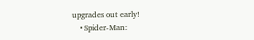upgrades out early!
    • Spider-Man: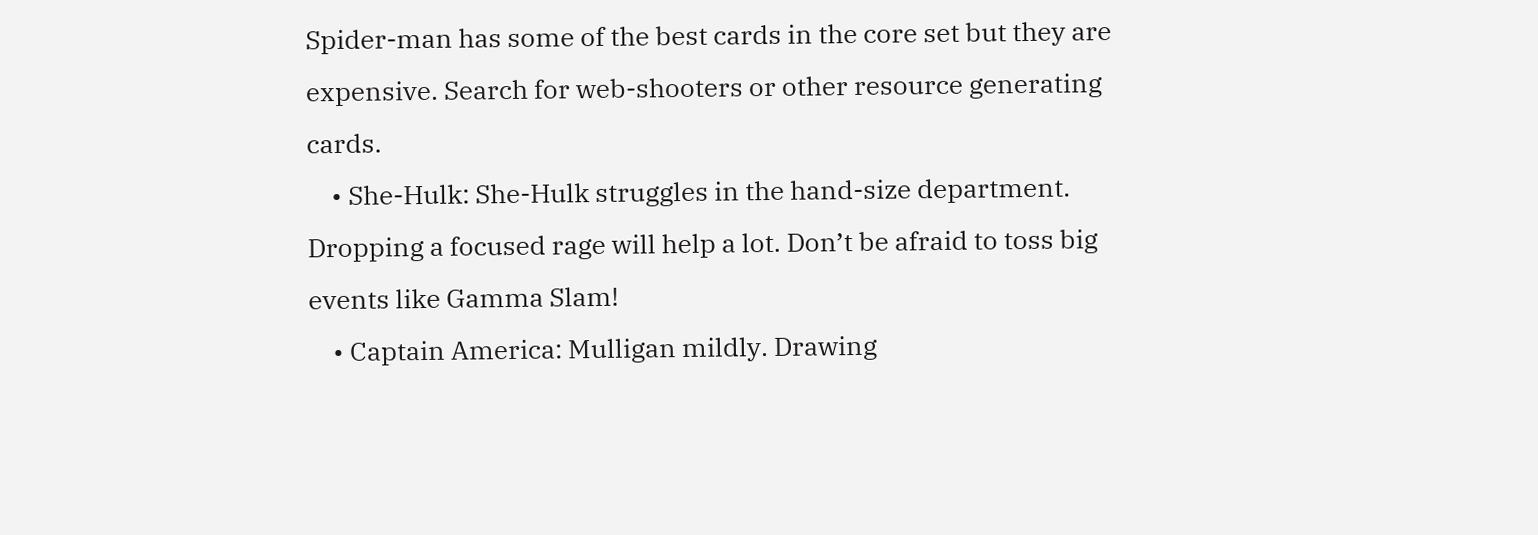Spider-man has some of the best cards in the core set but they are expensive. Search for web-shooters or other resource generating cards.
    • She-Hulk: She-Hulk struggles in the hand-size department. Dropping a focused rage will help a lot. Don’t be afraid to toss big events like Gamma Slam!
    • Captain America: Mulligan mildly. Drawing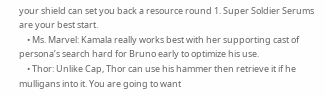your shield can set you back a resource round 1. Super Soldier Serums are your best start.
    • Ms. Marvel: Kamala really works best with her supporting cast of persona’s search hard for Bruno early to optimize his use.
    • Thor: Unlike Cap, Thor can use his hammer then retrieve it if he mulligans into it. You are going to want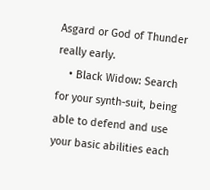Asgard or God of Thunder really early.
    • Black Widow: Search for your synth-suit, being able to defend and use your basic abilities each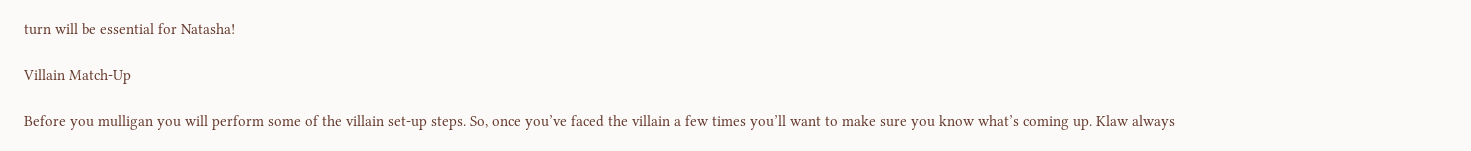turn will be essential for Natasha!

Villain Match-Up

Before you mulligan you will perform some of the villain set-up steps. So, once you’ve faced the villain a few times you’ll want to make sure you know what’s coming up. Klaw always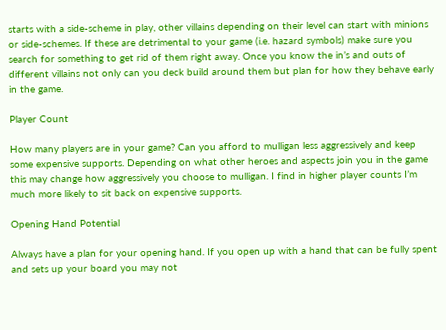starts with a side-scheme in play, other villains depending on their level can start with minions or side-schemes. If these are detrimental to your game (i.e. hazard symbols) make sure you search for something to get rid of them right away. Once you know the in’s and outs of different villains not only can you deck build around them but plan for how they behave early in the game.

Player Count

How many players are in your game? Can you afford to mulligan less aggressively and keep some expensive supports. Depending on what other heroes and aspects join you in the game this may change how aggressively you choose to mulligan. I find in higher player counts I’m much more likely to sit back on expensive supports.

Opening Hand Potential

Always have a plan for your opening hand. If you open up with a hand that can be fully spent and sets up your board you may not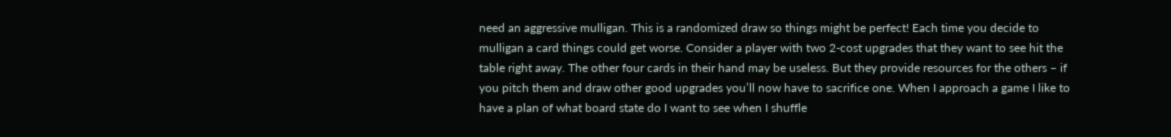need an aggressive mulligan. This is a randomized draw so things might be perfect! Each time you decide to mulligan a card things could get worse. Consider a player with two 2-cost upgrades that they want to see hit the table right away. The other four cards in their hand may be useless. But they provide resources for the others – if you pitch them and draw other good upgrades you’ll now have to sacrifice one. When I approach a game I like to have a plan of what board state do I want to see when I shuffle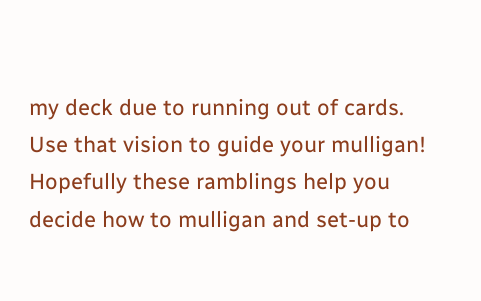my deck due to running out of cards. Use that vision to guide your mulligan! Hopefully these ramblings help you decide how to mulligan and set-up to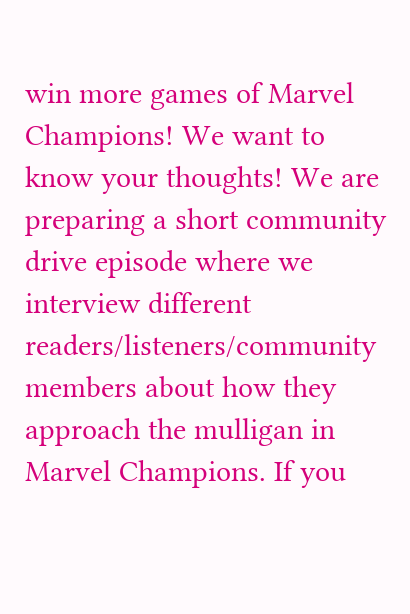win more games of Marvel Champions! We want to know your thoughts! We are preparing a short community drive episode where we interview different readers/listeners/community members about how they approach the mulligan in Marvel Champions. If you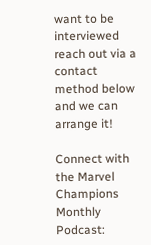want to be interviewed reach out via a contact method below and we can arrange it!

Connect with the Marvel Champions Monthly Podcast: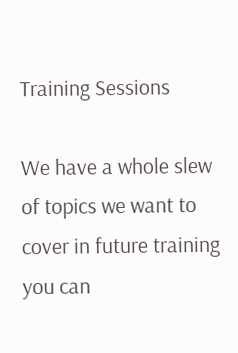Training Sessions

We have a whole slew of topics we want to cover in future training you can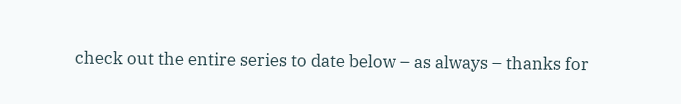check out the entire series to date below – as always – thanks for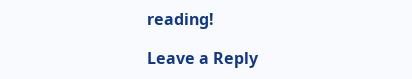reading!

Leave a Reply